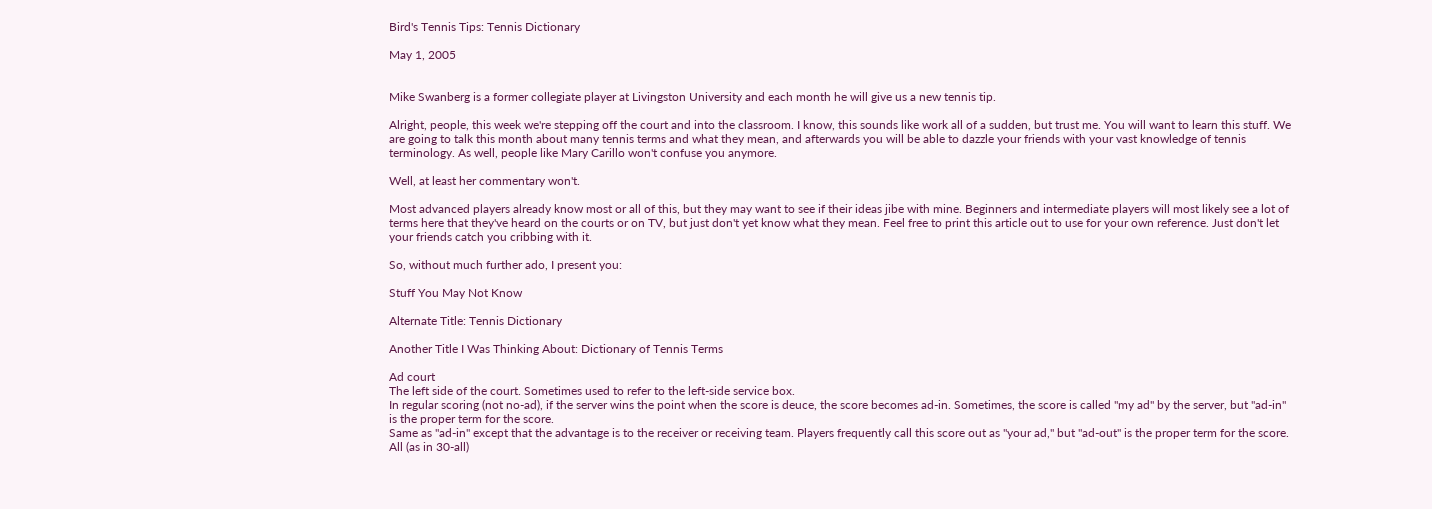Bird's Tennis Tips: Tennis Dictionary

May 1, 2005


Mike Swanberg is a former collegiate player at Livingston University and each month he will give us a new tennis tip.

Alright, people, this week we're stepping off the court and into the classroom. I know, this sounds like work all of a sudden, but trust me. You will want to learn this stuff. We are going to talk this month about many tennis terms and what they mean, and afterwards you will be able to dazzle your friends with your vast knowledge of tennis terminology. As well, people like Mary Carillo won't confuse you anymore.

Well, at least her commentary won't.

Most advanced players already know most or all of this, but they may want to see if their ideas jibe with mine. Beginners and intermediate players will most likely see a lot of terms here that they've heard on the courts or on TV, but just don't yet know what they mean. Feel free to print this article out to use for your own reference. Just don't let your friends catch you cribbing with it.

So, without much further ado, I present you:

Stuff You May Not Know

Alternate Title: Tennis Dictionary

Another Title I Was Thinking About: Dictionary of Tennis Terms

Ad court
The left side of the court. Sometimes used to refer to the left-side service box.
In regular scoring (not no-ad), if the server wins the point when the score is deuce, the score becomes ad-in. Sometimes, the score is called "my ad" by the server, but "ad-in" is the proper term for the score.
Same as "ad-in" except that the advantage is to the receiver or receiving team. Players frequently call this score out as "your ad," but "ad-out" is the proper term for the score.
All (as in 30-all)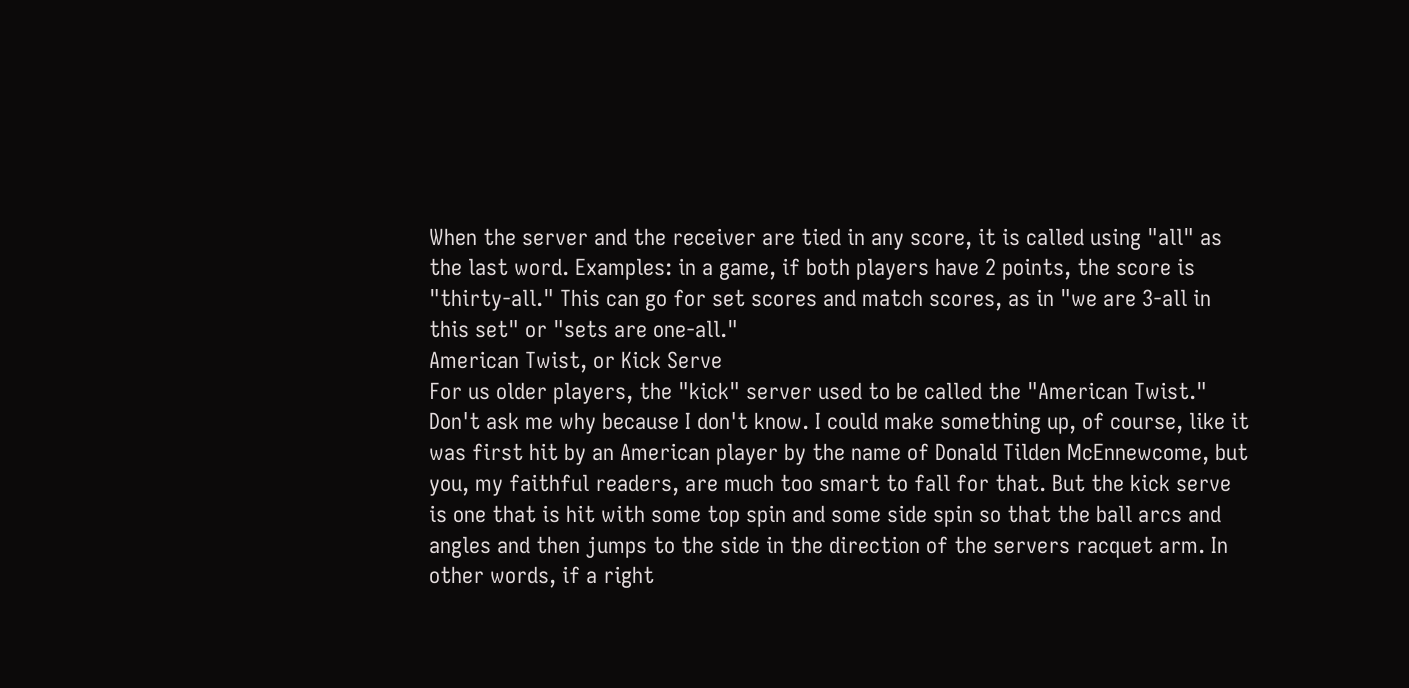When the server and the receiver are tied in any score, it is called using "all" as the last word. Examples: in a game, if both players have 2 points, the score is "thirty-all." This can go for set scores and match scores, as in "we are 3-all in this set" or "sets are one-all."
American Twist, or Kick Serve
For us older players, the "kick" server used to be called the "American Twist." Don't ask me why because I don't know. I could make something up, of course, like it was first hit by an American player by the name of Donald Tilden McEnnewcome, but you, my faithful readers, are much too smart to fall for that. But the kick serve is one that is hit with some top spin and some side spin so that the ball arcs and angles and then jumps to the side in the direction of the servers racquet arm. In other words, if a right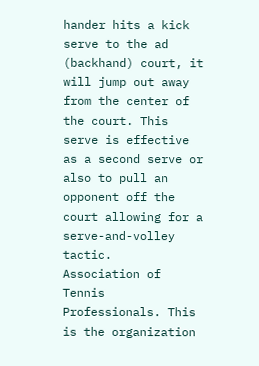hander hits a kick serve to the ad (backhand) court, it will jump out away from the center of the court. This serve is effective as a second serve or also to pull an opponent off the court allowing for a serve-and-volley tactic.
Association of Tennis Professionals. This is the organization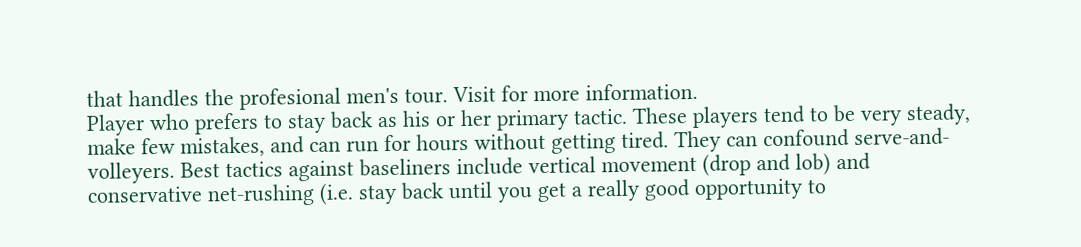that handles the profesional men's tour. Visit for more information.
Player who prefers to stay back as his or her primary tactic. These players tend to be very steady, make few mistakes, and can run for hours without getting tired. They can confound serve-and-volleyers. Best tactics against baseliners include vertical movement (drop and lob) and conservative net-rushing (i.e. stay back until you get a really good opportunity to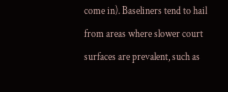come in). Baseliners tend to hail from areas where slower court surfaces are prevalent, such as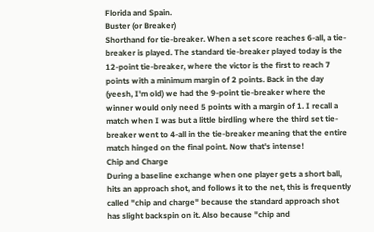Florida and Spain.
Buster (or Breaker)
Shorthand for tie-breaker. When a set score reaches 6-all, a tie-breaker is played. The standard tie-breaker played today is the 12-point tie-breaker, where the victor is the first to reach 7 points with a minimum margin of 2 points. Back in the day (yeesh, I'm old) we had the 9-point tie-breaker where the winner would only need 5 points with a margin of 1. I recall a match when I was but a little birdling where the third set tie-breaker went to 4-all in the tie-breaker meaning that the entire match hinged on the final point. Now that's intense!
Chip and Charge
During a baseline exchange when one player gets a short ball, hits an approach shot, and follows it to the net, this is frequently called "chip and charge" because the standard approach shot has slight backspin on it. Also because "chip and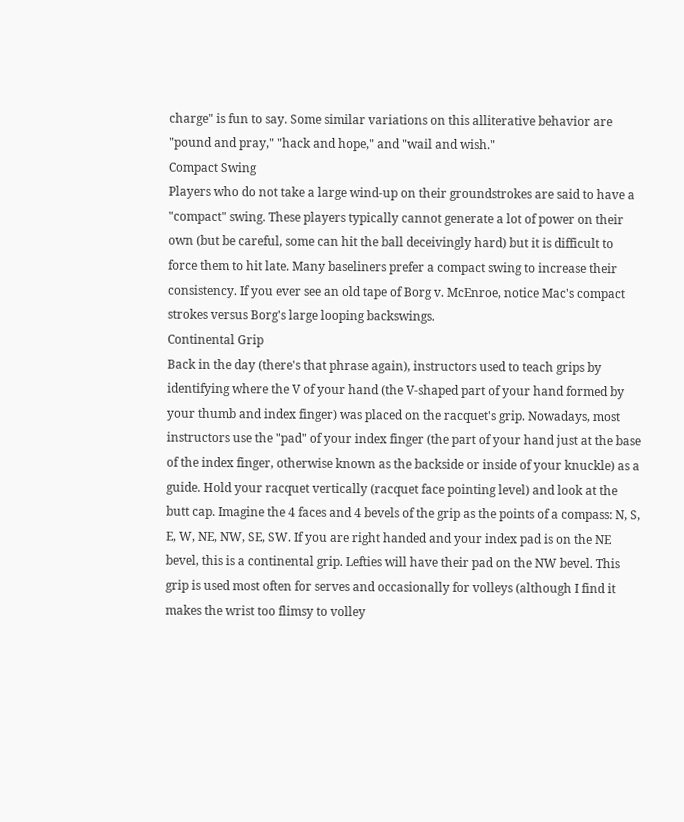charge" is fun to say. Some similar variations on this alliterative behavior are "pound and pray," "hack and hope," and "wail and wish."
Compact Swing
Players who do not take a large wind-up on their groundstrokes are said to have a "compact" swing. These players typically cannot generate a lot of power on their own (but be careful, some can hit the ball deceivingly hard) but it is difficult to force them to hit late. Many baseliners prefer a compact swing to increase their consistency. If you ever see an old tape of Borg v. McEnroe, notice Mac's compact strokes versus Borg's large looping backswings.
Continental Grip
Back in the day (there's that phrase again), instructors used to teach grips by identifying where the V of your hand (the V-shaped part of your hand formed by your thumb and index finger) was placed on the racquet's grip. Nowadays, most instructors use the "pad" of your index finger (the part of your hand just at the base of the index finger, otherwise known as the backside or inside of your knuckle) as a guide. Hold your racquet vertically (racquet face pointing level) and look at the butt cap. Imagine the 4 faces and 4 bevels of the grip as the points of a compass: N, S, E, W, NE, NW, SE, SW. If you are right handed and your index pad is on the NE bevel, this is a continental grip. Lefties will have their pad on the NW bevel. This grip is used most often for serves and occasionally for volleys (although I find it makes the wrist too flimsy to volley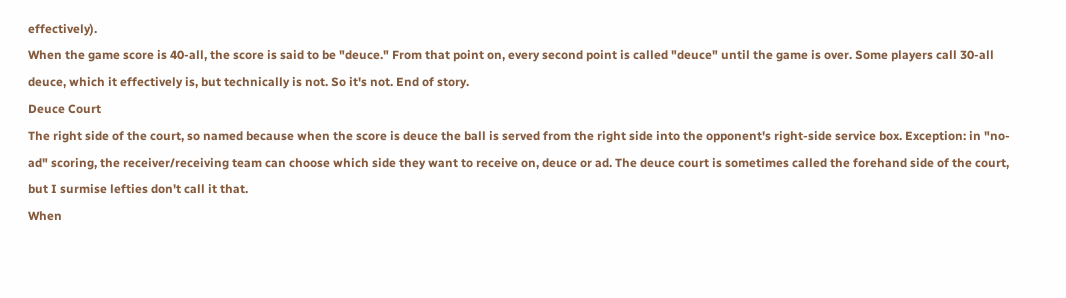effectively).
When the game score is 40-all, the score is said to be "deuce." From that point on, every second point is called "deuce" until the game is over. Some players call 30-all deuce, which it effectively is, but technically is not. So it's not. End of story.
Deuce Court
The right side of the court, so named because when the score is deuce the ball is served from the right side into the opponent's right-side service box. Exception: in "no-ad" scoring, the receiver/receiving team can choose which side they want to receive on, deuce or ad. The deuce court is sometimes called the forehand side of the court, but I surmise lefties don't call it that.
When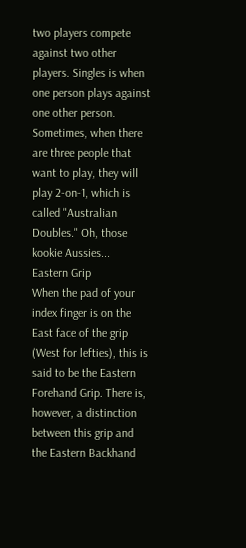two players compete against two other players. Singles is when one person plays against one other person. Sometimes, when there are three people that want to play, they will play 2-on-1, which is called "Australian Doubles." Oh, those kookie Aussies...
Eastern Grip
When the pad of your index finger is on the East face of the grip (West for lefties), this is said to be the Eastern Forehand Grip. There is, however, a distinction between this grip and the Eastern Backhand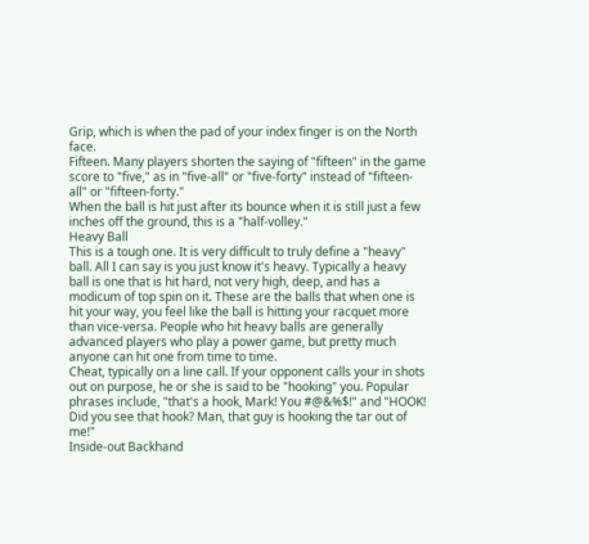Grip, which is when the pad of your index finger is on the North face.
Fifteen. Many players shorten the saying of "fifteen" in the game score to "five," as in "five-all" or "five-forty" instead of "fifteen-all" or "fifteen-forty."
When the ball is hit just after its bounce when it is still just a few inches off the ground, this is a "half-volley."
Heavy Ball
This is a tough one. It is very difficult to truly define a "heavy" ball. All I can say is you just know it's heavy. Typically a heavy ball is one that is hit hard, not very high, deep, and has a modicum of top spin on it. These are the balls that when one is hit your way, you feel like the ball is hitting your racquet more than vice-versa. People who hit heavy balls are generally advanced players who play a power game, but pretty much anyone can hit one from time to time.
Cheat, typically on a line call. If your opponent calls your in shots out on purpose, he or she is said to be "hooking" you. Popular phrases include, "that's a hook, Mark! You #@&%$!" and "HOOK! Did you see that hook? Man, that guy is hooking the tar out of me!"
Inside-out Backhand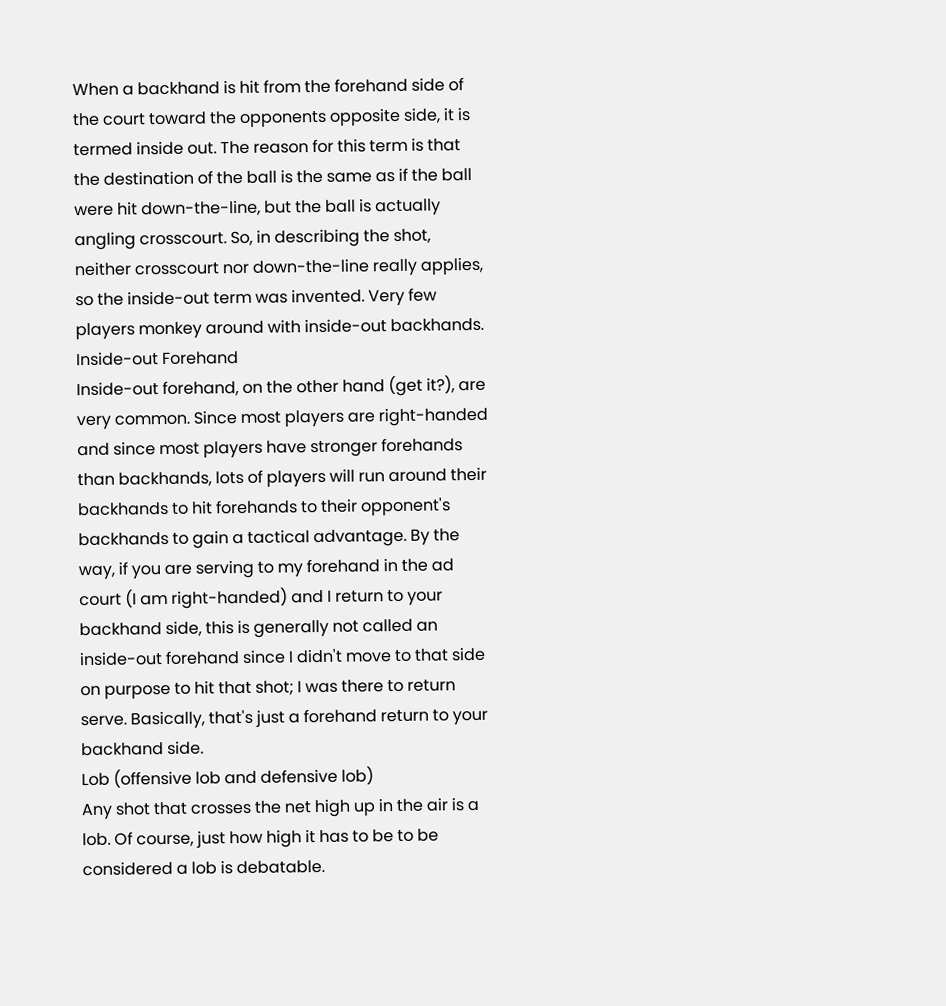When a backhand is hit from the forehand side of the court toward the opponents opposite side, it is termed inside out. The reason for this term is that the destination of the ball is the same as if the ball were hit down-the-line, but the ball is actually angling crosscourt. So, in describing the shot, neither crosscourt nor down-the-line really applies, so the inside-out term was invented. Very few players monkey around with inside-out backhands.
Inside-out Forehand
Inside-out forehand, on the other hand (get it?), are very common. Since most players are right-handed and since most players have stronger forehands than backhands, lots of players will run around their backhands to hit forehands to their opponent's backhands to gain a tactical advantage. By the way, if you are serving to my forehand in the ad court (I am right-handed) and I return to your backhand side, this is generally not called an inside-out forehand since I didn't move to that side on purpose to hit that shot; I was there to return serve. Basically, that's just a forehand return to your backhand side.
Lob (offensive lob and defensive lob)
Any shot that crosses the net high up in the air is a lob. Of course, just how high it has to be to be considered a lob is debatable.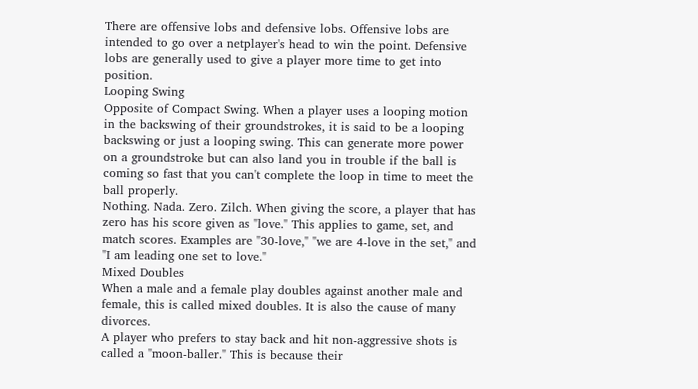There are offensive lobs and defensive lobs. Offensive lobs are intended to go over a netplayer's head to win the point. Defensive lobs are generally used to give a player more time to get into position.
Looping Swing
Opposite of Compact Swing. When a player uses a looping motion in the backswing of their groundstrokes, it is said to be a looping backswing or just a looping swing. This can generate more power on a groundstroke but can also land you in trouble if the ball is coming so fast that you can't complete the loop in time to meet the ball properly.
Nothing. Nada. Zero. Zilch. When giving the score, a player that has zero has his score given as "love." This applies to game, set, and match scores. Examples are "30-love," "we are 4-love in the set," and "I am leading one set to love."
Mixed Doubles
When a male and a female play doubles against another male and female, this is called mixed doubles. It is also the cause of many divorces.
A player who prefers to stay back and hit non-aggressive shots is called a "moon-baller." This is because their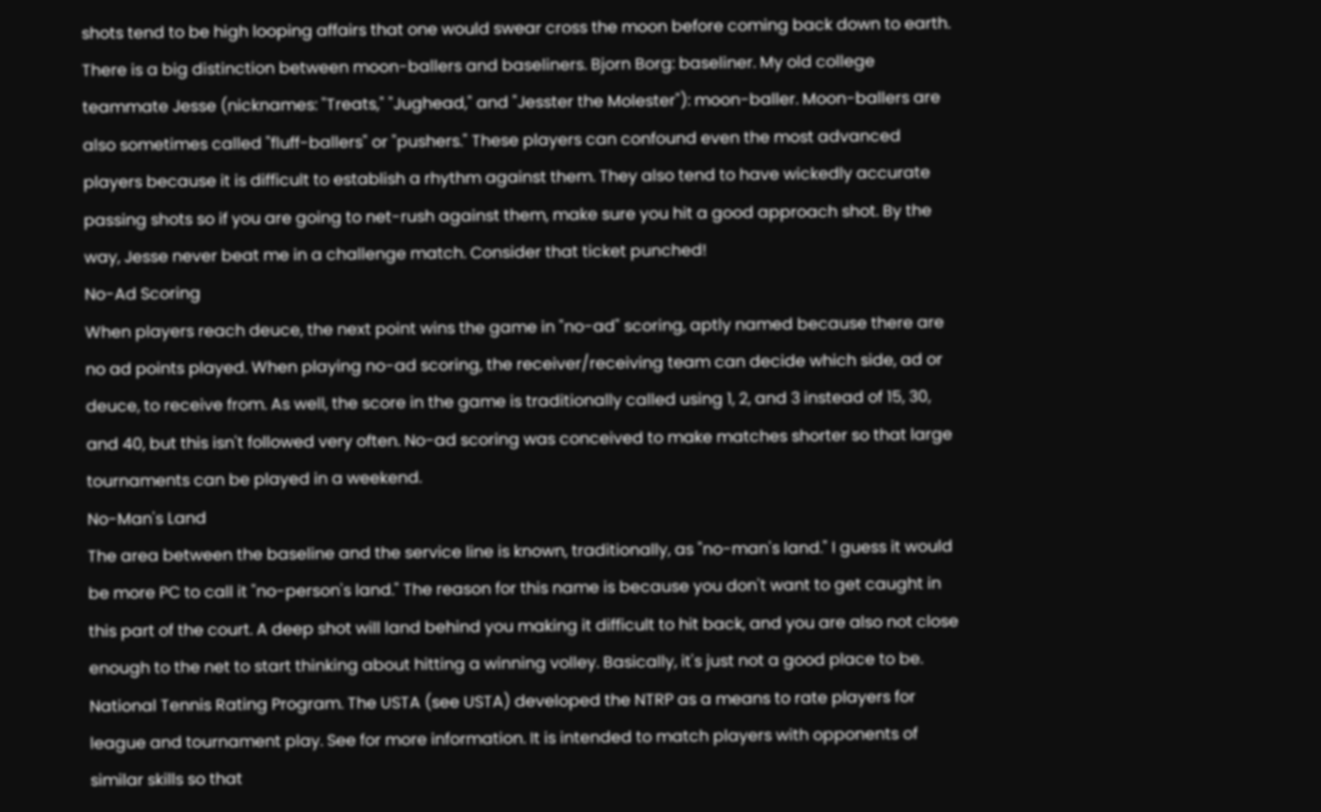shots tend to be high looping affairs that one would swear cross the moon before coming back down to earth. There is a big distinction between moon-ballers and baseliners. Bjorn Borg: baseliner. My old college teammate Jesse (nicknames: "Treats," "Jughead," and "Jesster the Molester"): moon-baller. Moon-ballers are also sometimes called "fluff-ballers" or "pushers." These players can confound even the most advanced players because it is difficult to establish a rhythm against them. They also tend to have wickedly accurate passing shots so if you are going to net-rush against them, make sure you hit a good approach shot. By the way, Jesse never beat me in a challenge match. Consider that ticket punched!
No-Ad Scoring
When players reach deuce, the next point wins the game in "no-ad" scoring, aptly named because there are no ad points played. When playing no-ad scoring, the receiver/receiving team can decide which side, ad or deuce, to receive from. As well, the score in the game is traditionally called using 1, 2, and 3 instead of 15, 30, and 40, but this isn't followed very often. No-ad scoring was conceived to make matches shorter so that large tournaments can be played in a weekend.
No-Man's Land
The area between the baseline and the service line is known, traditionally, as "no-man's land." I guess it would be more PC to call it "no-person's land." The reason for this name is because you don't want to get caught in this part of the court. A deep shot will land behind you making it difficult to hit back, and you are also not close enough to the net to start thinking about hitting a winning volley. Basically, it's just not a good place to be.
National Tennis Rating Program. The USTA (see USTA) developed the NTRP as a means to rate players for league and tournament play. See for more information. It is intended to match players with opponents of similar skills so that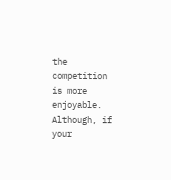the competition is more enjoyable. Although, if your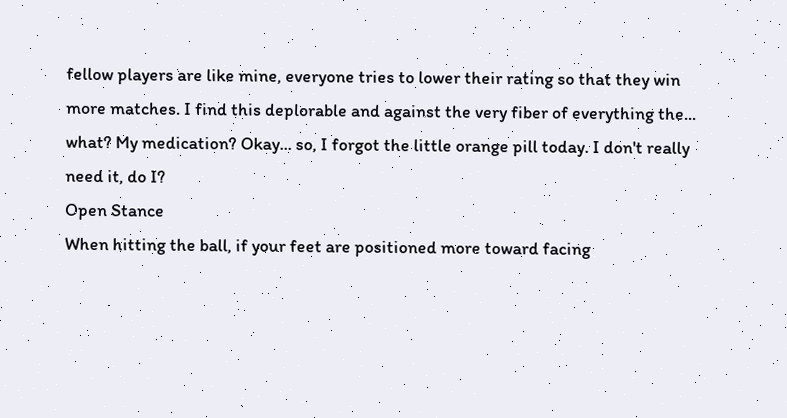fellow players are like mine, everyone tries to lower their rating so that they win more matches. I find this deplorable and against the very fiber of everything the... what? My medication? Okay... so, I forgot the little orange pill today. I don't really need it, do I?
Open Stance
When hitting the ball, if your feet are positioned more toward facing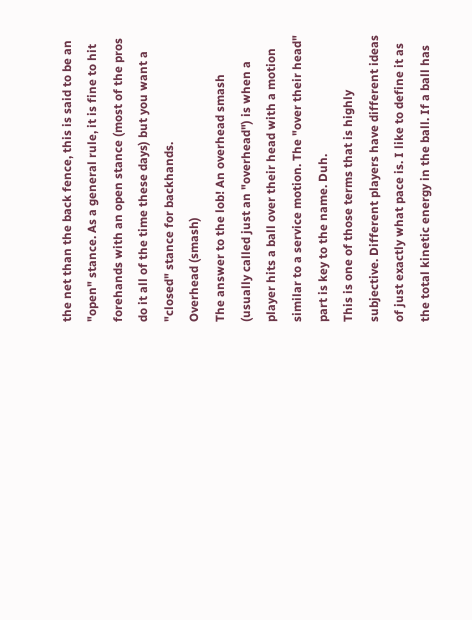the net than the back fence, this is said to be an "open" stance. As a general rule, it is fine to hit forehands with an open stance (most of the pros do it all of the time these days) but you want a "closed" stance for backhands.
Overhead (smash)
The answer to the lob! An overhead smash (usually called just an "overhead") is when a player hits a ball over their head with a motion similar to a service motion. The "over their head" part is key to the name. Duh.
This is one of those terms that is highly subjective. Different players have different ideas of just exactly what pace is. I like to define it as the total kinetic energy in the ball. If a ball has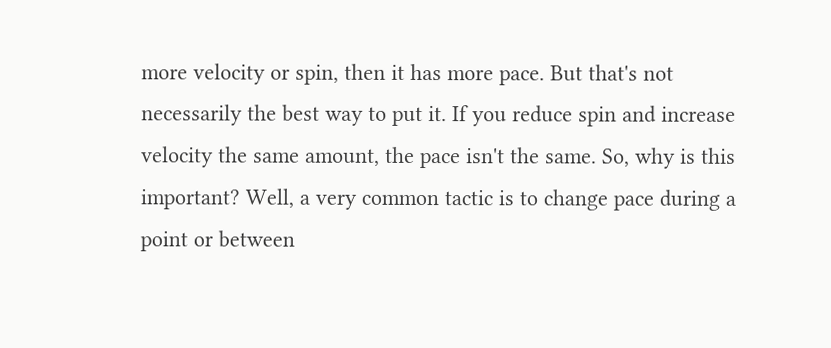more velocity or spin, then it has more pace. But that's not necessarily the best way to put it. If you reduce spin and increase velocity the same amount, the pace isn't the same. So, why is this important? Well, a very common tactic is to change pace during a point or between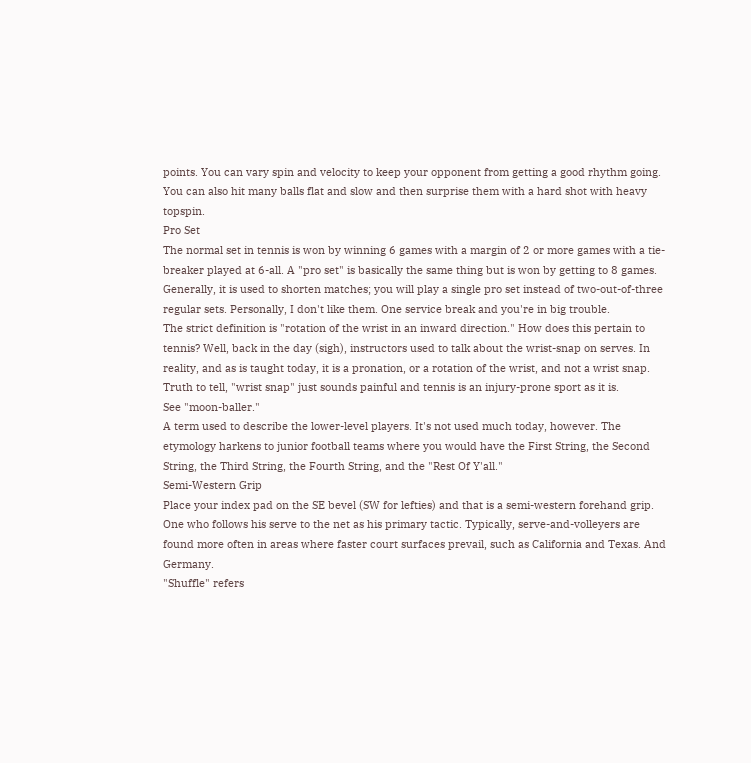points. You can vary spin and velocity to keep your opponent from getting a good rhythm going. You can also hit many balls flat and slow and then surprise them with a hard shot with heavy topspin.
Pro Set
The normal set in tennis is won by winning 6 games with a margin of 2 or more games with a tie-breaker played at 6-all. A "pro set" is basically the same thing but is won by getting to 8 games. Generally, it is used to shorten matches; you will play a single pro set instead of two-out-of-three regular sets. Personally, I don't like them. One service break and you're in big trouble.
The strict definition is "rotation of the wrist in an inward direction." How does this pertain to tennis? Well, back in the day (sigh), instructors used to talk about the wrist-snap on serves. In reality, and as is taught today, it is a pronation, or a rotation of the wrist, and not a wrist snap. Truth to tell, "wrist snap" just sounds painful and tennis is an injury-prone sport as it is.
See "moon-baller."
A term used to describe the lower-level players. It's not used much today, however. The etymology harkens to junior football teams where you would have the First String, the Second String, the Third String, the Fourth String, and the "Rest Of Y'all."
Semi-Western Grip
Place your index pad on the SE bevel (SW for lefties) and that is a semi-western forehand grip.
One who follows his serve to the net as his primary tactic. Typically, serve-and-volleyers are found more often in areas where faster court surfaces prevail, such as California and Texas. And Germany.
"Shuffle" refers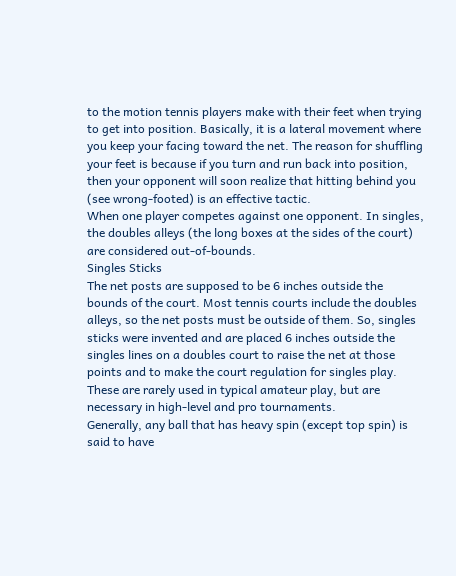to the motion tennis players make with their feet when trying to get into position. Basically, it is a lateral movement where you keep your facing toward the net. The reason for shuffling your feet is because if you turn and run back into position, then your opponent will soon realize that hitting behind you (see wrong-footed) is an effective tactic.
When one player competes against one opponent. In singles, the doubles alleys (the long boxes at the sides of the court) are considered out-of-bounds.
Singles Sticks
The net posts are supposed to be 6 inches outside the bounds of the court. Most tennis courts include the doubles alleys, so the net posts must be outside of them. So, singles sticks were invented and are placed 6 inches outside the singles lines on a doubles court to raise the net at those points and to make the court regulation for singles play. These are rarely used in typical amateur play, but are necessary in high-level and pro tournaments.
Generally, any ball that has heavy spin (except top spin) is said to have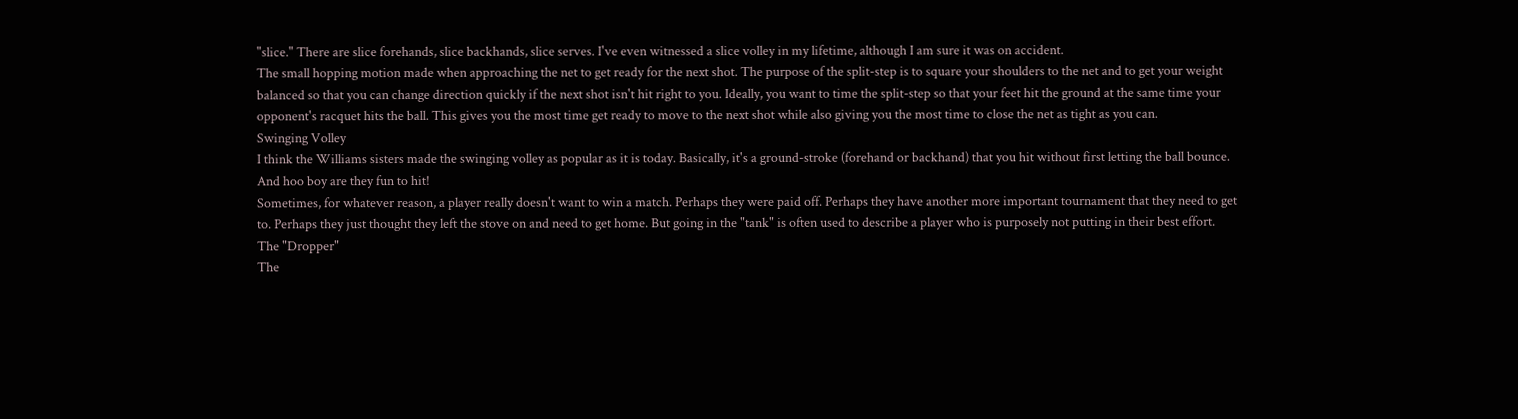"slice." There are slice forehands, slice backhands, slice serves. I've even witnessed a slice volley in my lifetime, although I am sure it was on accident.
The small hopping motion made when approaching the net to get ready for the next shot. The purpose of the split-step is to square your shoulders to the net and to get your weight balanced so that you can change direction quickly if the next shot isn't hit right to you. Ideally, you want to time the split-step so that your feet hit the ground at the same time your opponent's racquet hits the ball. This gives you the most time get ready to move to the next shot while also giving you the most time to close the net as tight as you can.
Swinging Volley
I think the Williams sisters made the swinging volley as popular as it is today. Basically, it's a ground-stroke (forehand or backhand) that you hit without first letting the ball bounce. And hoo boy are they fun to hit!
Sometimes, for whatever reason, a player really doesn't want to win a match. Perhaps they were paid off. Perhaps they have another more important tournament that they need to get to. Perhaps they just thought they left the stove on and need to get home. But going in the "tank" is often used to describe a player who is purposely not putting in their best effort.
The "Dropper"
The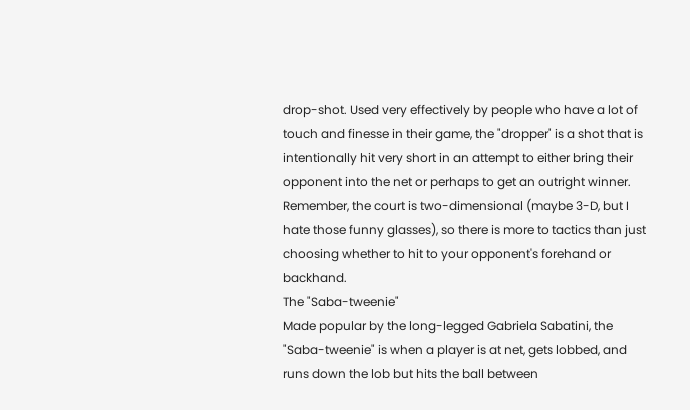drop-shot. Used very effectively by people who have a lot of touch and finesse in their game, the "dropper" is a shot that is intentionally hit very short in an attempt to either bring their opponent into the net or perhaps to get an outright winner. Remember, the court is two-dimensional (maybe 3-D, but I hate those funny glasses), so there is more to tactics than just choosing whether to hit to your opponent's forehand or backhand.
The "Saba-tweenie"
Made popular by the long-legged Gabriela Sabatini, the "Saba-tweenie" is when a player is at net, gets lobbed, and runs down the lob but hits the ball between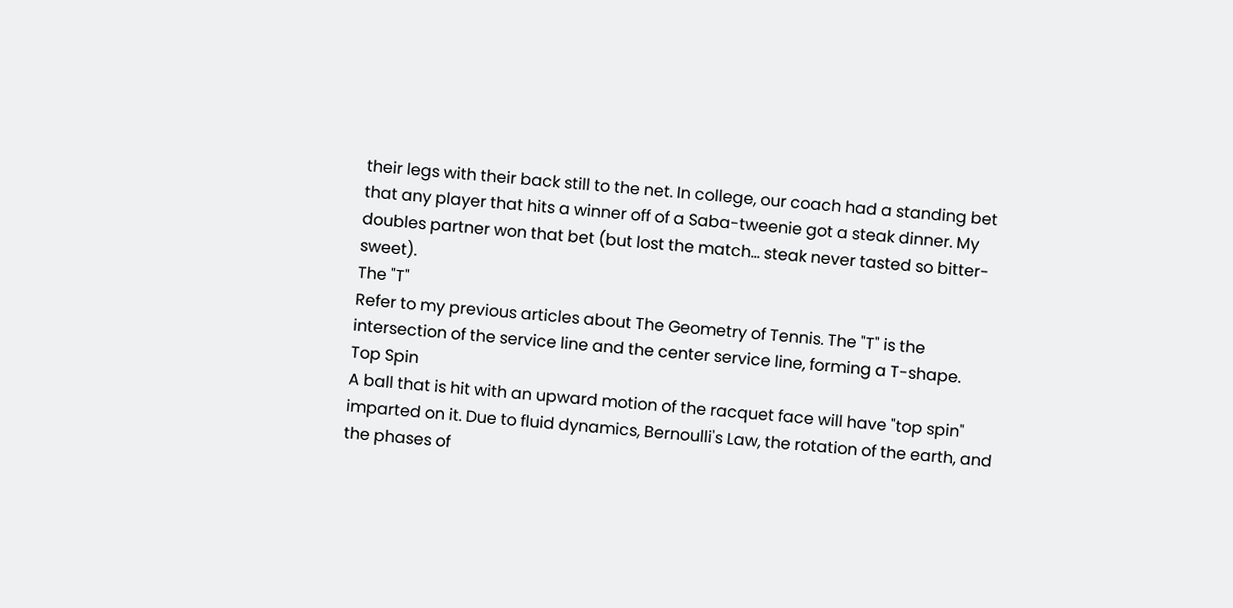their legs with their back still to the net. In college, our coach had a standing bet that any player that hits a winner off of a Saba-tweenie got a steak dinner. My doubles partner won that bet (but lost the match... steak never tasted so bitter-sweet).
The "T"
Refer to my previous articles about The Geometry of Tennis. The "T" is the intersection of the service line and the center service line, forming a T-shape.
Top Spin
A ball that is hit with an upward motion of the racquet face will have "top spin" imparted on it. Due to fluid dynamics, Bernoulli's Law, the rotation of the earth, and the phases of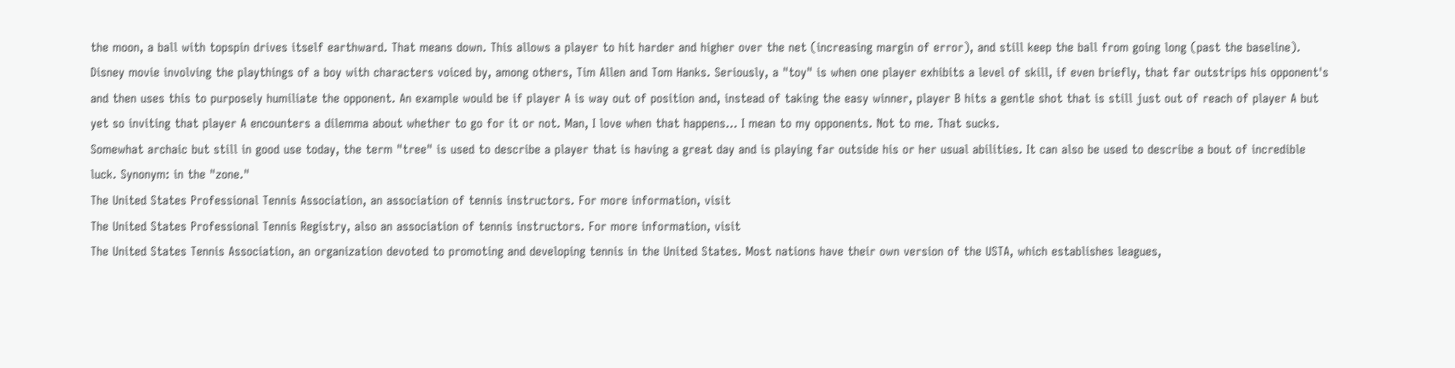the moon, a ball with topspin drives itself earthward. That means down. This allows a player to hit harder and higher over the net (increasing margin of error), and still keep the ball from going long (past the baseline).
Disney movie involving the playthings of a boy with characters voiced by, among others, Tim Allen and Tom Hanks. Seriously, a "toy" is when one player exhibits a level of skill, if even briefly, that far outstrips his opponent's and then uses this to purposely humiliate the opponent. An example would be if player A is way out of position and, instead of taking the easy winner, player B hits a gentle shot that is still just out of reach of player A but yet so inviting that player A encounters a dilemma about whether to go for it or not. Man, I love when that happens... I mean to my opponents. Not to me. That sucks.
Somewhat archaic but still in good use today, the term "tree" is used to describe a player that is having a great day and is playing far outside his or her usual abilities. It can also be used to describe a bout of incredible luck. Synonym: in the "zone."
The United States Professional Tennis Association, an association of tennis instructors. For more information, visit
The United States Professional Tennis Registry, also an association of tennis instructors. For more information, visit
The United States Tennis Association, an organization devoted to promoting and developing tennis in the United States. Most nations have their own version of the USTA, which establishes leagues,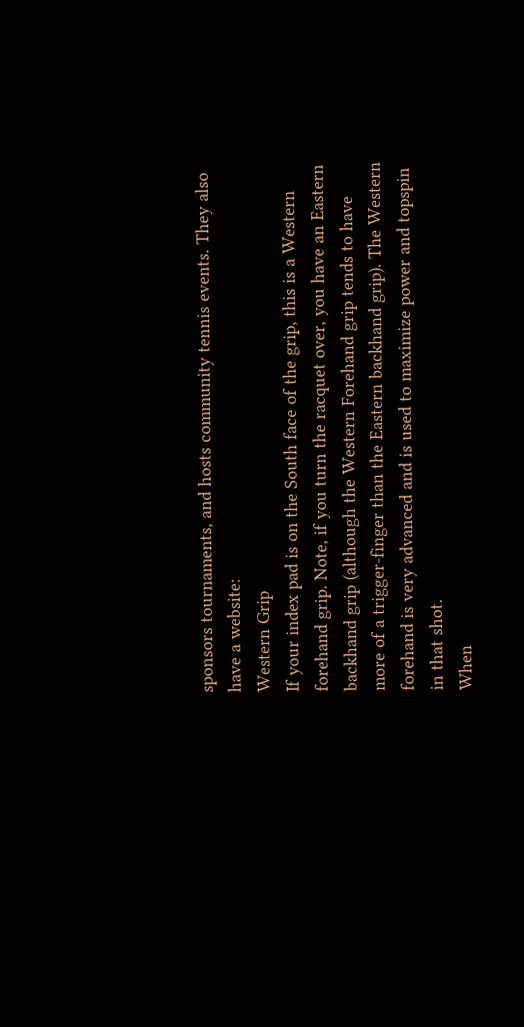sponsors tournaments, and hosts community tennis events. They also have a website:
Western Grip
If your index pad is on the South face of the grip, this is a Western forehand grip. Note, if you turn the racquet over, you have an Eastern backhand grip (although the Western Forehand grip tends to have more of a trigger-finger than the Eastern backhand grip). The Western forehand is very advanced and is used to maximize power and topspin in that shot.
When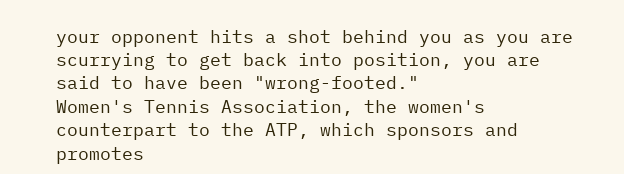your opponent hits a shot behind you as you are scurrying to get back into position, you are said to have been "wrong-footed."
Women's Tennis Association, the women's counterpart to the ATP, which sponsors and promotes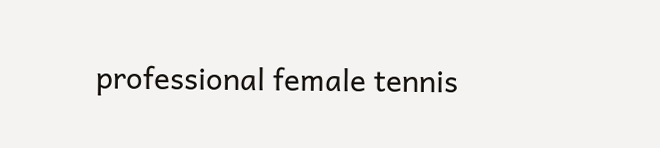professional female tennis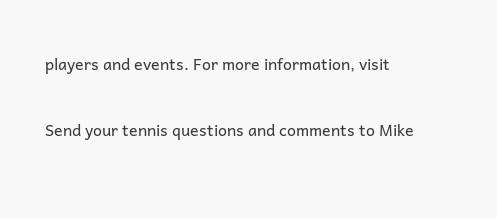players and events. For more information, visit

Send your tennis questions and comments to Mike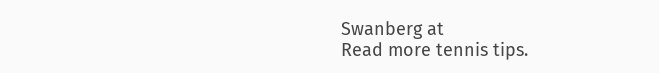Swanberg at
Read more tennis tips.